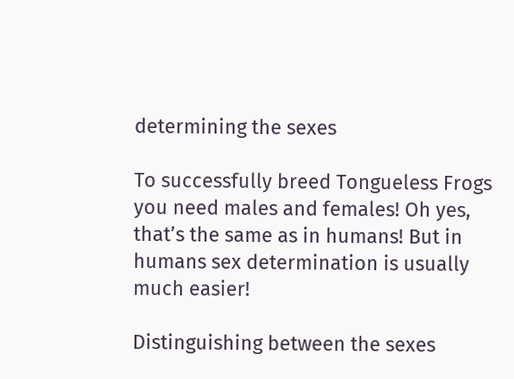determining the sexes

To successfully breed Tongueless Frogs you need males and females! Oh yes, that’s the same as in humans! But in humans sex determination is usually much easier!

Distinguishing between the sexes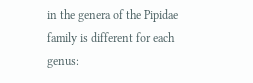in the genera of the Pipidae family is different for each genus: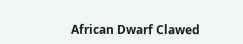African Dwarf Clawed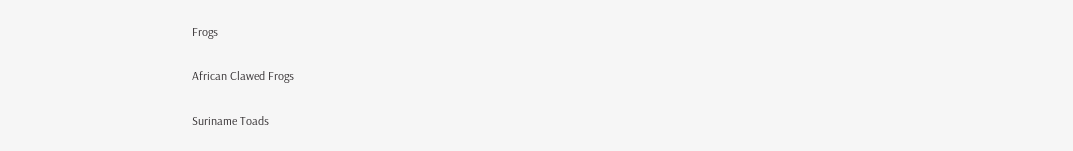Frogs

African Clawed Frogs

Suriname Toads